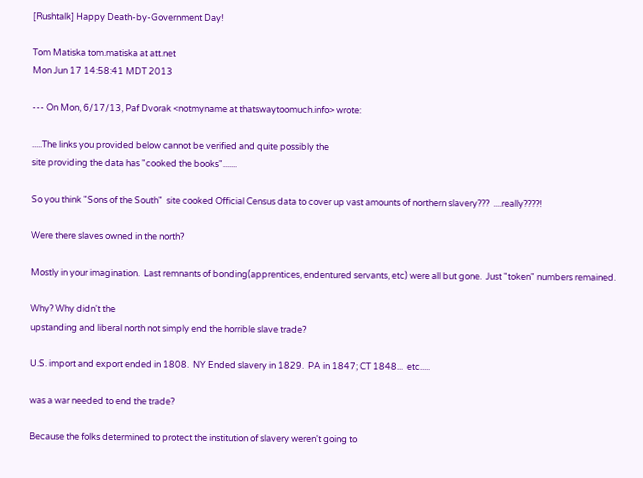[Rushtalk] Happy Death-by-Government Day!

Tom Matiska tom.matiska at att.net
Mon Jun 17 14:58:41 MDT 2013

--- On Mon, 6/17/13, Paf Dvorak <notmyname at thatswaytoomuch.info> wrote:

.....The links you provided below cannot be verified and quite possibly the
site providing the data has "cooked the books".......

So you think "Sons of the South"  site cooked Official Census data to cover up vast amounts of northern slavery???  ....really????!

Were there slaves owned in the north?

Mostly in your imagination.  Last remnants of bonding(apprentices, endentured servants, etc) were all but gone.  Just "token" numbers remained.

Why? Why didn't the
upstanding and liberal north not simply end the horrible slave trade?

U.S. import and export ended in 1808.  NY Ended slavery in 1829.  PA in 1847; CT 1848...  etc.....

was a war needed to end the trade?

Because the folks determined to protect the institution of slavery weren't going to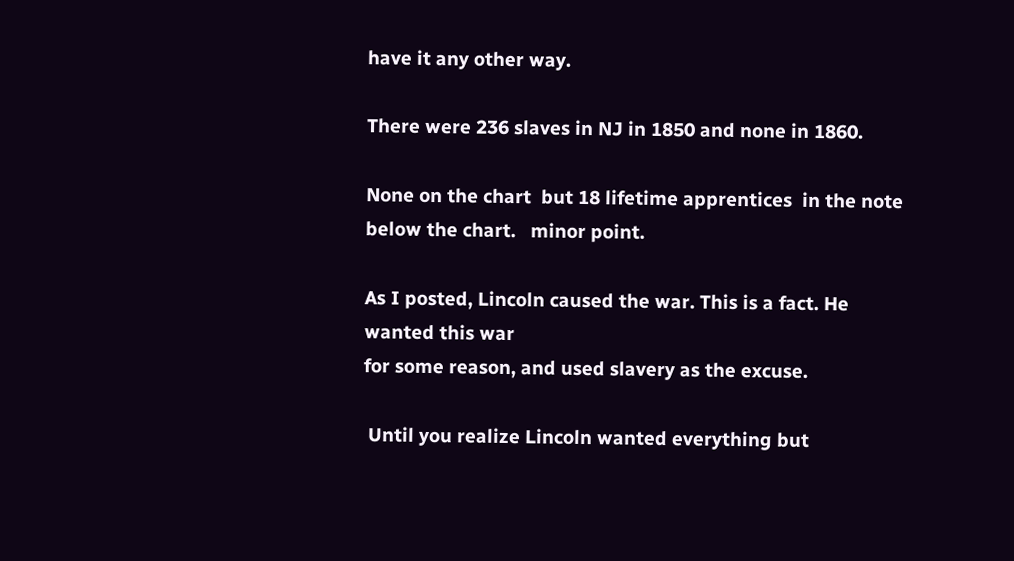have it any other way.

There were 236 slaves in NJ in 1850 and none in 1860.

None on the chart  but 18 lifetime apprentices  in the note  below the chart.   minor point.

As I posted, Lincoln caused the war. This is a fact. He wanted this war
for some reason, and used slavery as the excuse.

 Until you realize Lincoln wanted everything but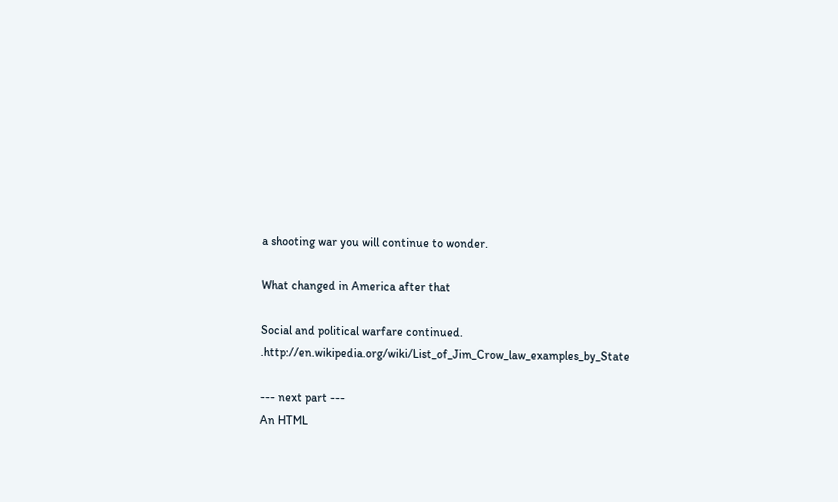a shooting war you will continue to wonder.

What changed in America after that

Social and political warfare continued.  .http://en.wikipedia.org/wiki/List_of_Jim_Crow_law_examples_by_State

--- next part ---
An HTML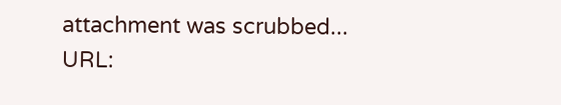attachment was scrubbed...
URL: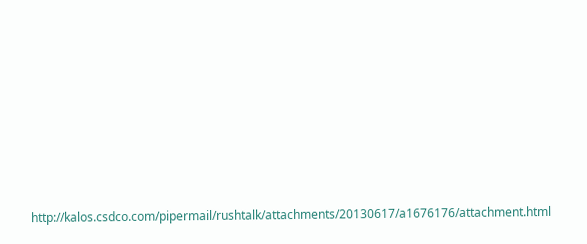http://kalos.csdco.com/pipermail/rushtalk/attachments/20130617/a1676176/attachment.html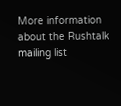More information about the Rushtalk mailing list